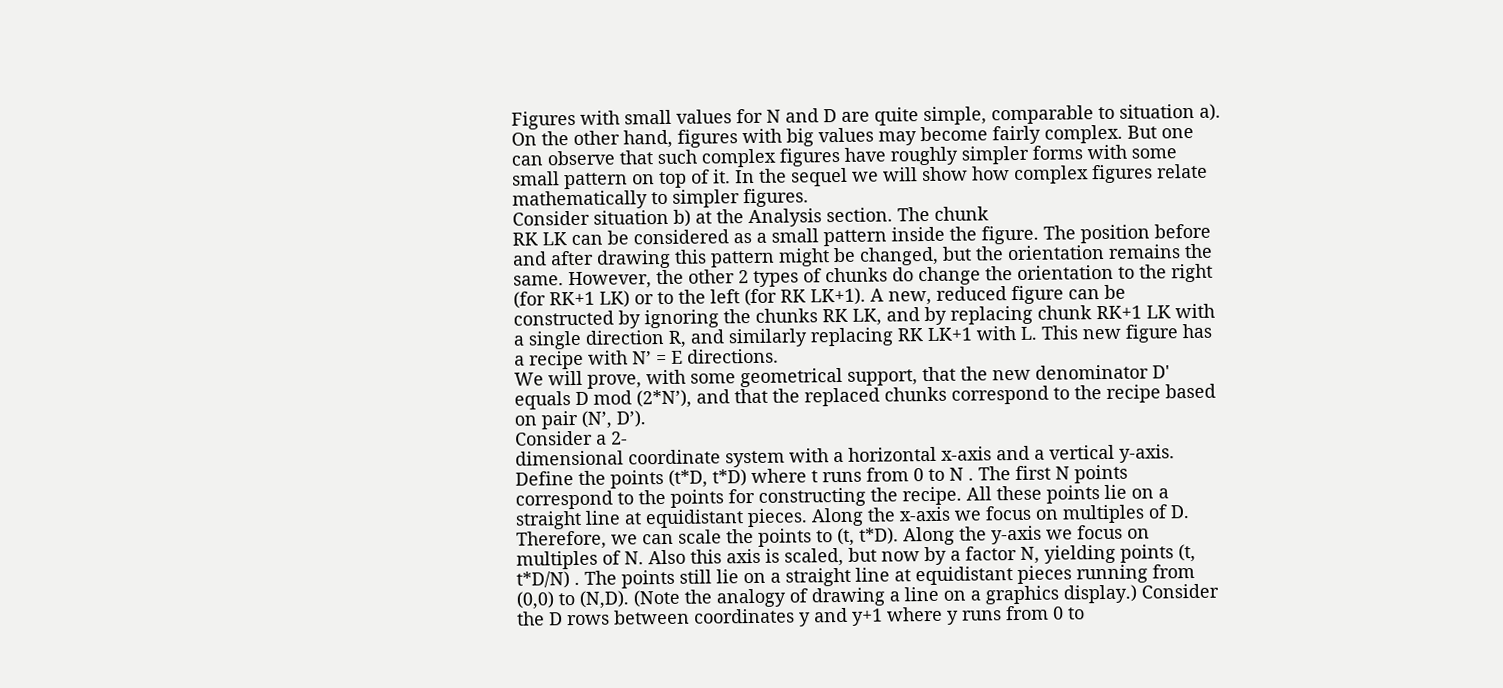Figures with small values for N and D are quite simple, comparable to situation a). On the other hand, figures with big values may become fairly complex. But one can observe that such complex figures have roughly simpler forms with some small pattern on top of it. In the sequel we will show how complex figures relate mathematically to simpler figures.
Consider situation b) at the Analysis section. The chunk
RK LK can be considered as a small pattern inside the figure. The position before and after drawing this pattern might be changed, but the orientation remains the same. However, the other 2 types of chunks do change the orientation to the right (for RK+1 LK) or to the left (for RK LK+1). A new, reduced figure can be constructed by ignoring the chunks RK LK, and by replacing chunk RK+1 LK with a single direction R, and similarly replacing RK LK+1 with L. This new figure has a recipe with N’ = E directions.
We will prove, with some geometrical support, that the new denominator D' equals D mod (2*N’), and that the replaced chunks correspond to the recipe based on pair (N’, D’).
Consider a 2-
dimensional coordinate system with a horizontal x-axis and a vertical y-axis. Define the points (t*D, t*D) where t runs from 0 to N . The first N points correspond to the points for constructing the recipe. All these points lie on a straight line at equidistant pieces. Along the x-axis we focus on multiples of D. Therefore, we can scale the points to (t, t*D). Along the y-axis we focus on multiples of N. Also this axis is scaled, but now by a factor N, yielding points (t, t*D/N) . The points still lie on a straight line at equidistant pieces running from (0,0) to (N,D). (Note the analogy of drawing a line on a graphics display.) Consider the D rows between coordinates y and y+1 where y runs from 0 to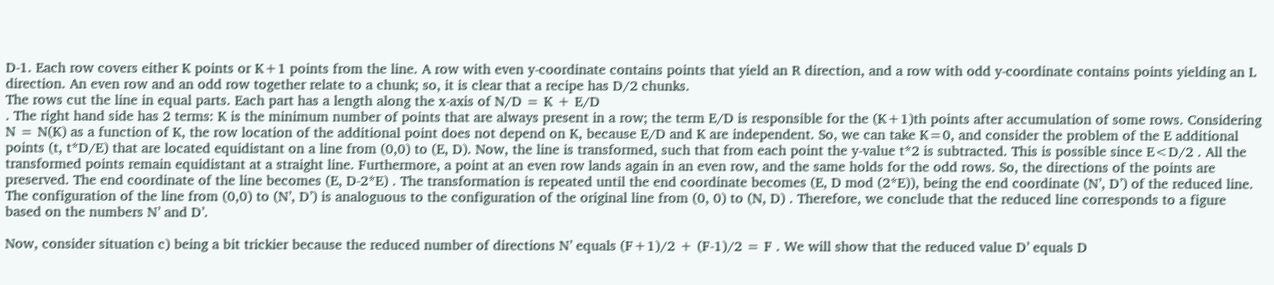D-1. Each row covers either K points or K+1 points from the line. A row with even y-coordinate contains points that yield an R direction, and a row with odd y-coordinate contains points yielding an L direction. An even row and an odd row together relate to a chunk; so, it is clear that a recipe has D/2 chunks.
The rows cut the line in equal parts. Each part has a length along the x-axis of N/D = K + E/D
. The right hand side has 2 terms: K is the minimum number of points that are always present in a row; the term E/D is responsible for the (K+1)th points after accumulation of some rows. Considering N = N(K) as a function of K, the row location of the additional point does not depend on K, because E/D and K are independent. So, we can take K=0, and consider the problem of the E additional points (t, t*D/E) that are located equidistant on a line from (0,0) to (E, D). Now, the line is transformed, such that from each point the y-value t*2 is subtracted. This is possible since E<D/2 . All the transformed points remain equidistant at a straight line. Furthermore, a point at an even row lands again in an even row, and the same holds for the odd rows. So, the directions of the points are preserved. The end coordinate of the line becomes (E, D-2*E) . The transformation is repeated until the end coordinate becomes (E, D mod (2*E)), being the end coordinate (N’, D’) of the reduced line. The configuration of the line from (0,0) to (N’, D’) is analoguous to the configuration of the original line from (0, 0) to (N, D) . Therefore, we conclude that the reduced line corresponds to a figure based on the numbers N’ and D’.

Now, consider situation c) being a bit trickier because the reduced number of directions N’ equals (F+1)/2 + (F-1)/2 = F . We will show that the reduced value D’ equals D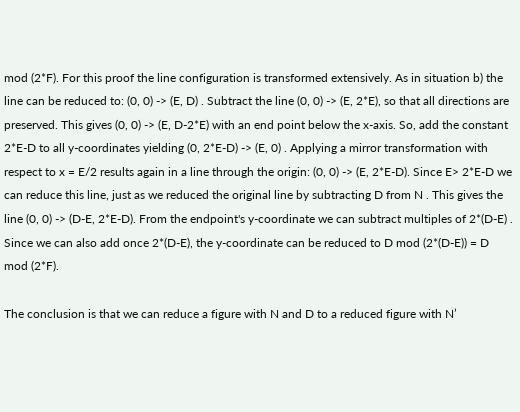mod (2*F). For this proof the line configuration is transformed extensively. As in situation b) the line can be reduced to: (0, 0) -> (E, D) . Subtract the line (0, 0) -> (E, 2*E), so that all directions are preserved. This gives (0, 0) -> (E, D-2*E) with an end point below the x-axis. So, add the constant 2*E-D to all y-coordinates yielding (0, 2*E-D) -> (E, 0) . Applying a mirror transformation with respect to x = E/2 results again in a line through the origin: (0, 0) -> (E, 2*E-D). Since E> 2*E-D we can reduce this line, just as we reduced the original line by subtracting D from N . This gives the line (0, 0) -> (D-E, 2*E-D). From the endpoint's y-coordinate we can subtract multiples of 2*(D-E) . Since we can also add once 2*(D-E), the y-coordinate can be reduced to D mod (2*(D-E)) = D mod (2*F).

The conclusion is that we can reduce a figure with N and D to a reduced figure with N’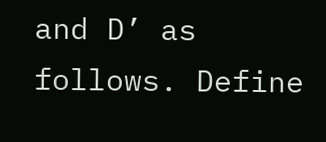and D’ as follows. Define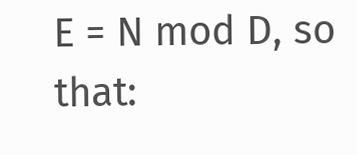E = N mod D, so that: